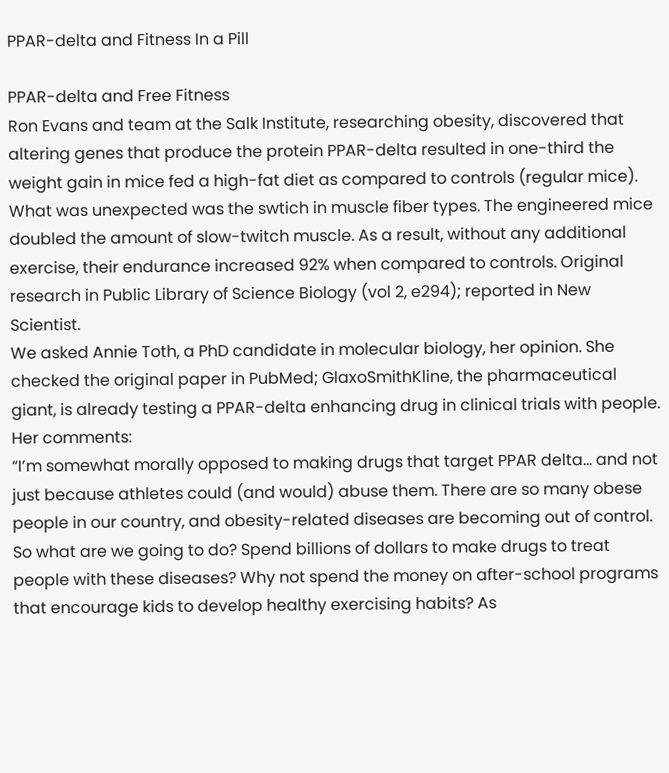PPAR-delta and Fitness In a Pill

PPAR-delta and Free Fitness
Ron Evans and team at the Salk Institute, researching obesity, discovered that altering genes that produce the protein PPAR-delta resulted in one-third the weight gain in mice fed a high-fat diet as compared to controls (regular mice). What was unexpected was the swtich in muscle fiber types. The engineered mice doubled the amount of slow-twitch muscle. As a result, without any additional exercise, their endurance increased 92% when compared to controls. Original research in Public Library of Science Biology (vol 2, e294); reported in New Scientist.
We asked Annie Toth, a PhD candidate in molecular biology, her opinion. She checked the original paper in PubMed; GlaxoSmithKline, the pharmaceutical giant, is already testing a PPAR-delta enhancing drug in clinical trials with people. Her comments:
“I’m somewhat morally opposed to making drugs that target PPAR delta… and not just because athletes could (and would) abuse them. There are so many obese people in our country, and obesity-related diseases are becoming out of control. So what are we going to do? Spend billions of dollars to make drugs to treat people with these diseases? Why not spend the money on after-school programs that encourage kids to develop healthy exercising habits? As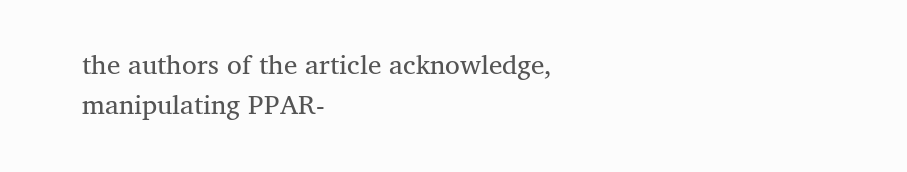the authors of the article acknowledge, manipulating PPAR-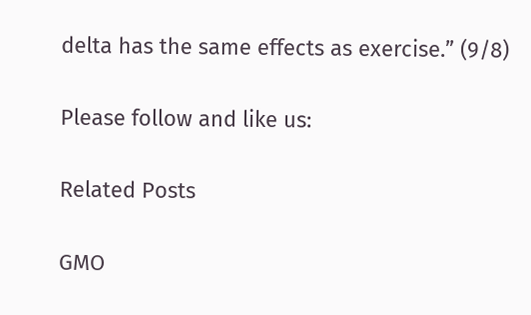delta has the same effects as exercise.” (9/8)

Please follow and like us:

Related Posts

GMO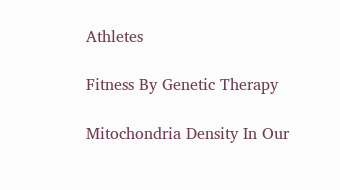Athletes

Fitness By Genetic Therapy

Mitochondria Density In Our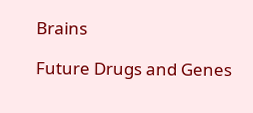Brains

Future Drugs and Genes